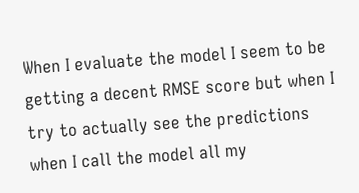When I evaluate the model I seem to be getting a decent RMSE score but when I try to actually see the predictions when I call the model all my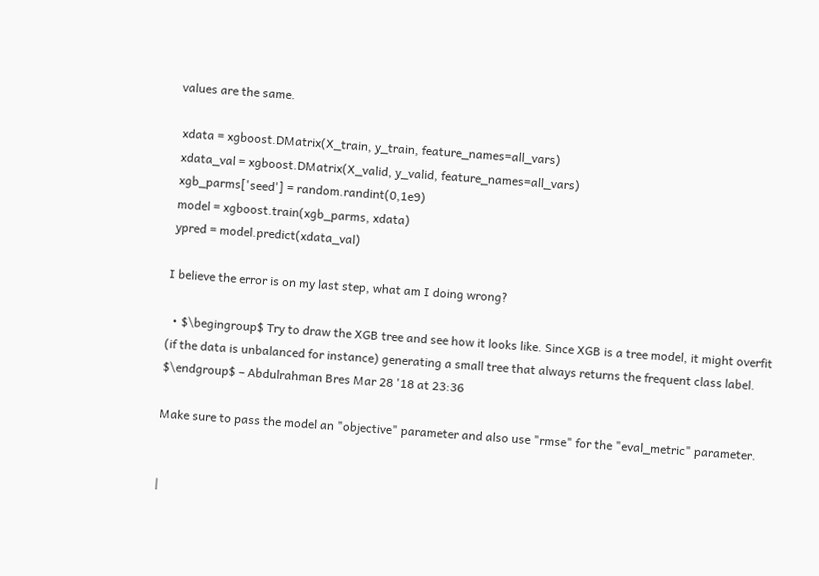values are the same.

 xdata = xgboost.DMatrix(X_train, y_train, feature_names=all_vars)
 xdata_val = xgboost.DMatrix(X_valid, y_valid, feature_names=all_vars)
 xgb_parms['seed'] = random.randint(0,1e9)
 model = xgboost.train(xgb_parms, xdata)
 ypred = model.predict(xdata_val)

I believe the error is on my last step, what am I doing wrong?

  • $\begingroup$ Try to draw the XGB tree and see how it looks like. Since XGB is a tree model, it might overfit (if the data is unbalanced for instance) generating a small tree that always returns the frequent class label. $\endgroup$ – Abdulrahman Bres Mar 28 '18 at 23:36

Make sure to pass the model an "objective" parameter and also use "rmse" for the "eval_metric" parameter.


|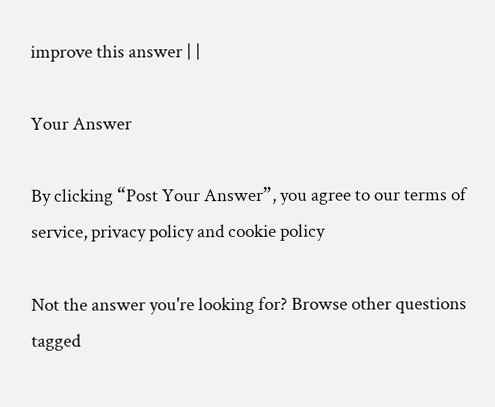improve this answer | |

Your Answer

By clicking “Post Your Answer”, you agree to our terms of service, privacy policy and cookie policy

Not the answer you're looking for? Browse other questions tagged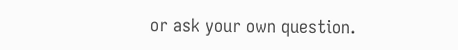or ask your own question.